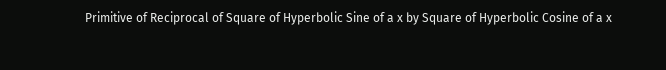Primitive of Reciprocal of Square of Hyperbolic Sine of a x by Square of Hyperbolic Cosine of a x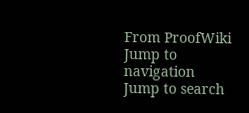From ProofWiki
Jump to navigation Jump to search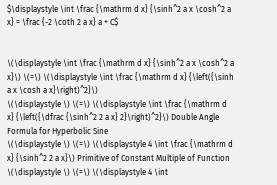$\displaystyle \int \frac {\mathrm d x} {\sinh^2 a x \cosh^2 a x} = \frac {-2 \coth 2 a x} a + C$


\(\displaystyle \int \frac {\mathrm d x} {\sinh^2 a x \cosh^2 a x}\) \(=\) \(\displaystyle \int \frac {\mathrm d x} {\left({\sinh a x \cosh a x}\right)^2}\)
\(\displaystyle \) \(=\) \(\displaystyle \int \frac {\mathrm d x} {\left({\dfrac {\sinh^2 2 a x} 2}\right)^2}\) Double Angle Formula for Hyperbolic Sine
\(\displaystyle \) \(=\) \(\displaystyle 4 \int \frac {\mathrm d x} {\sinh^2 2 a x}\) Primitive of Constant Multiple of Function
\(\displaystyle \) \(=\) \(\displaystyle 4 \int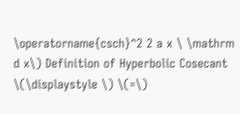\operatorname{csch}^2 2 a x \ \mathrm d x\) Definition of Hyperbolic Cosecant
\(\displaystyle \) \(=\)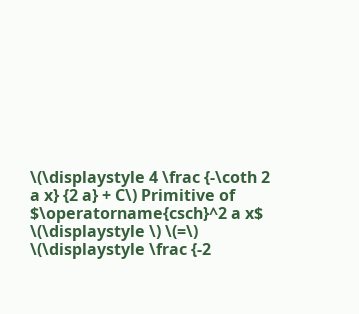\(\displaystyle 4 \frac {-\coth 2 a x} {2 a} + C\) Primitive of $\operatorname{csch}^2 a x$
\(\displaystyle \) \(=\) \(\displaystyle \frac {-2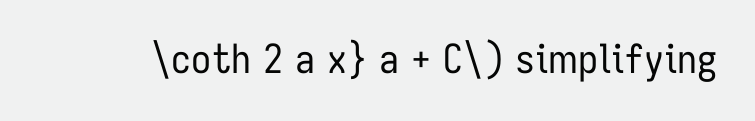\coth 2 a x} a + C\) simplifying